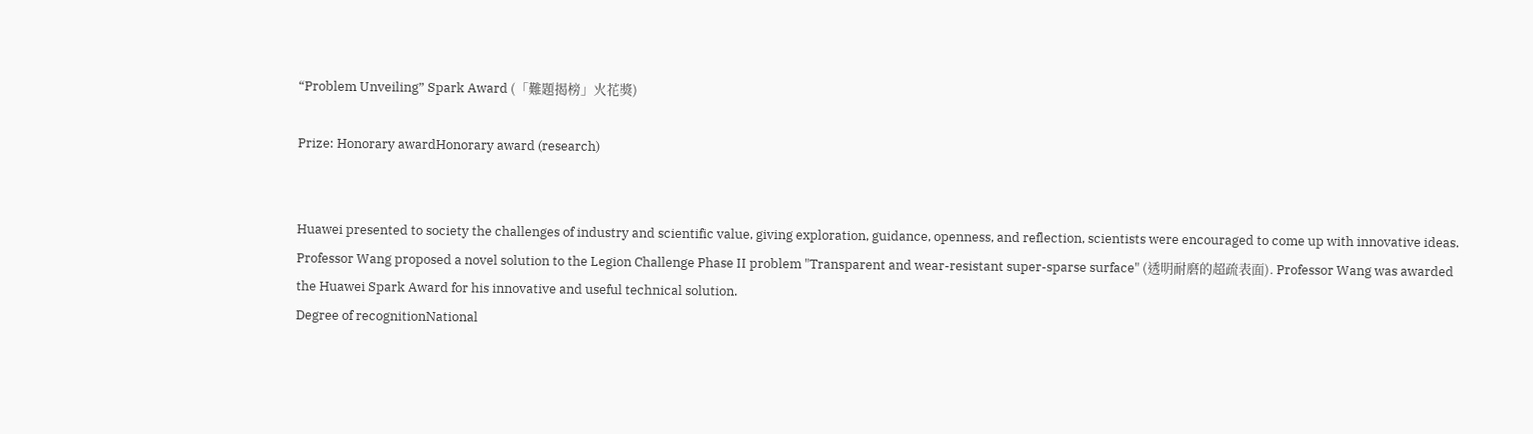“Problem Unveiling” Spark Award (「難題揭榜」火花獎)

Prize: Honorary awardHonorary award (research)


Huawei presented to society the challenges of industry and scientific value, giving exploration, guidance, openness, and reflection, scientists were encouraged to come up with innovative ideas. Professor Wang proposed a novel solution to the Legion Challenge Phase II problem "Transparent and wear-resistant super-sparse surface" (透明耐磨的超疏表面). Professor Wang was awarded the Huawei Spark Award for his innovative and useful technical solution.
Degree of recognitionNational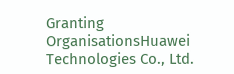Granting OrganisationsHuawei Technologies Co., Ltd.